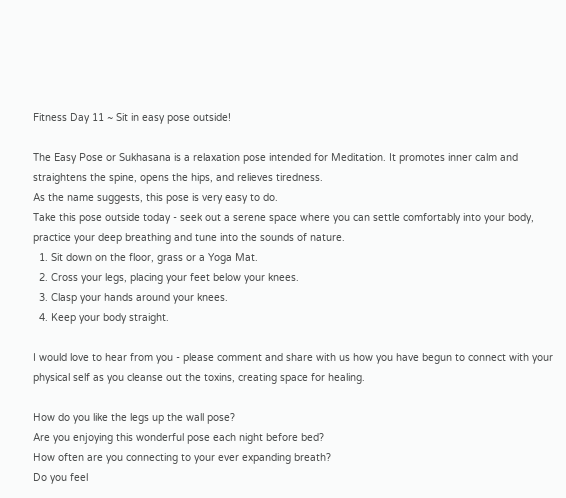Fitness Day 11 ~ Sit in easy pose outside!

The Easy Pose or Sukhasana is a relaxation pose intended for Meditation. It promotes inner calm and straightens the spine, opens the hips, and relieves tiredness.
As the name suggests, this pose is very easy to do.
Take this pose outside today - seek out a serene space where you can settle comfortably into your body, practice your deep breathing and tune into the sounds of nature.
  1. Sit down on the floor, grass or a Yoga Mat.
  2. Cross your legs, placing your feet below your knees.
  3. Clasp your hands around your knees.
  4. Keep your body straight.

I would love to hear from you - please comment and share with us how you have begun to connect with your physical self as you cleanse out the toxins, creating space for healing.

How do you like the legs up the wall pose?
Are you enjoying this wonderful pose each night before bed?
How often are you connecting to your ever expanding breath?
Do you feel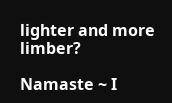lighter and more limber?

Namaste ~ I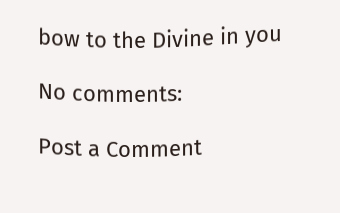bow to the Divine in you

No comments:

Post a Comment